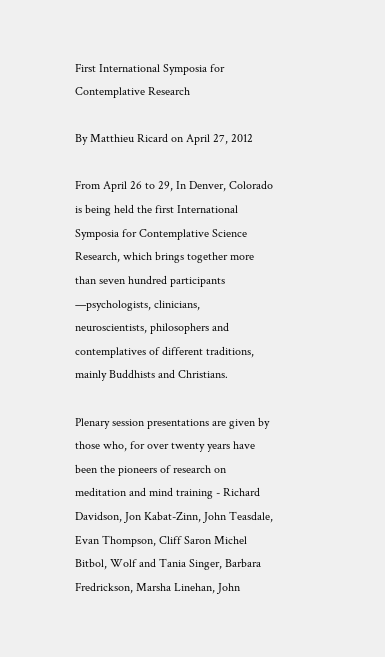First International Symposia for Contemplative Research

By Matthieu Ricard on April 27, 2012

From April 26 to 29, In Denver, Colorado is being held the first International Symposia for Contemplative Science Research, which brings together more than seven hundred participants —psychologists, clinicians, neuroscientists, philosophers and contemplatives of different traditions, mainly Buddhists and Christians.

Plenary session presentations are given by those who, for over twenty years have been the pioneers of research on meditation and mind training - Richard Davidson, Jon Kabat-Zinn, John Teasdale, Evan Thompson, Cliff Saron Michel Bitbol, Wolf and Tania Singer, Barbara Fredrickson, Marsha Linehan, John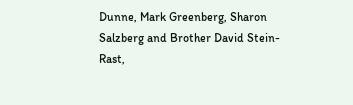Dunne, Mark Greenberg, Sharon Salzberg and Brother David Stein-Rast,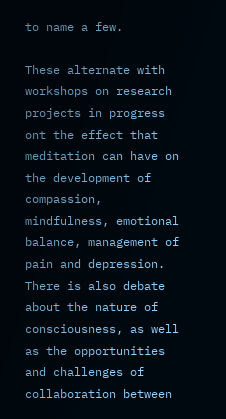to name a few.

These alternate with workshops on research projects in progress ont the effect that meditation can have on the development of compassion, mindfulness, emotional balance, management of pain and depression. There is also debate about the nature of consciousness, as well as the opportunities and challenges of collaboration between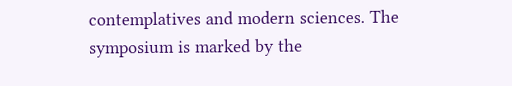contemplatives and modern sciences. The symposium is marked by the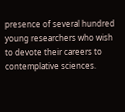presence of several hundred young researchers who wish to devote their careers to contemplative sciences.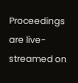Proceedings are live-streamed on